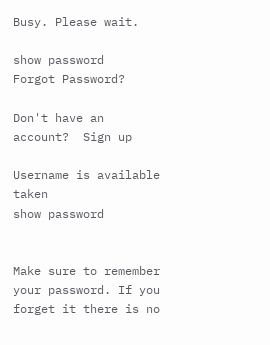Busy. Please wait.

show password
Forgot Password?

Don't have an account?  Sign up

Username is available taken
show password


Make sure to remember your password. If you forget it there is no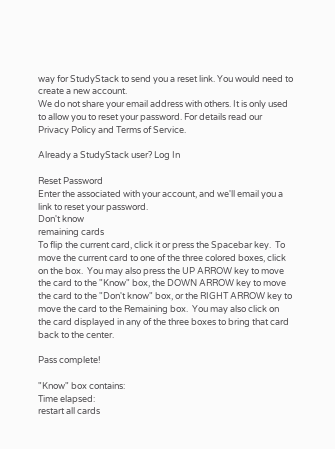way for StudyStack to send you a reset link. You would need to create a new account.
We do not share your email address with others. It is only used to allow you to reset your password. For details read our Privacy Policy and Terms of Service.

Already a StudyStack user? Log In

Reset Password
Enter the associated with your account, and we'll email you a link to reset your password.
Don't know
remaining cards
To flip the current card, click it or press the Spacebar key.  To move the current card to one of the three colored boxes, click on the box.  You may also press the UP ARROW key to move the card to the "Know" box, the DOWN ARROW key to move the card to the "Don't know" box, or the RIGHT ARROW key to move the card to the Remaining box.  You may also click on the card displayed in any of the three boxes to bring that card back to the center.

Pass complete!

"Know" box contains:
Time elapsed:
restart all cards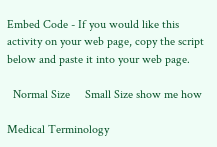Embed Code - If you would like this activity on your web page, copy the script below and paste it into your web page.

  Normal Size     Small Size show me how

Medical Terminology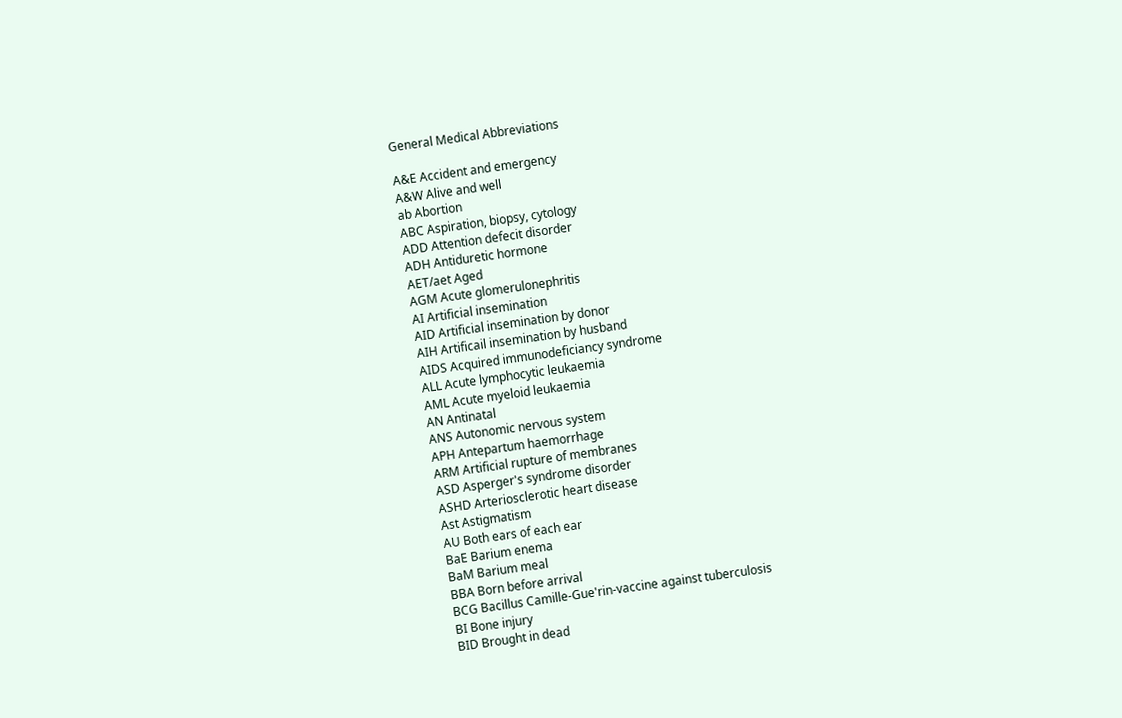General Medical Abbreviations

A&E Accident and emergency
A&W Alive and well
ab Abortion
ABC Aspiration, biopsy, cytology
ADD Attention defecit disorder
ADH Antiduretic hormone
AET/aet Aged
AGM Acute glomerulonephritis
AI Artificial insemination
AID Artificial insemination by donor
AIH Artificail insemination by husband
AIDS Acquired immunodeficiancy syndrome
ALL Acute lymphocytic leukaemia
AML Acute myeloid leukaemia
AN Antinatal
ANS Autonomic nervous system
APH Antepartum haemorrhage
ARM Artificial rupture of membranes
ASD Asperger's syndrome disorder
ASHD Arteriosclerotic heart disease
Ast Astigmatism
AU Both ears of each ear
BaE Barium enema
BaM Barium meal
BBA Born before arrival
BCG Bacillus Camille-Gue'rin-vaccine against tuberculosis
BI Bone injury
BID Brought in dead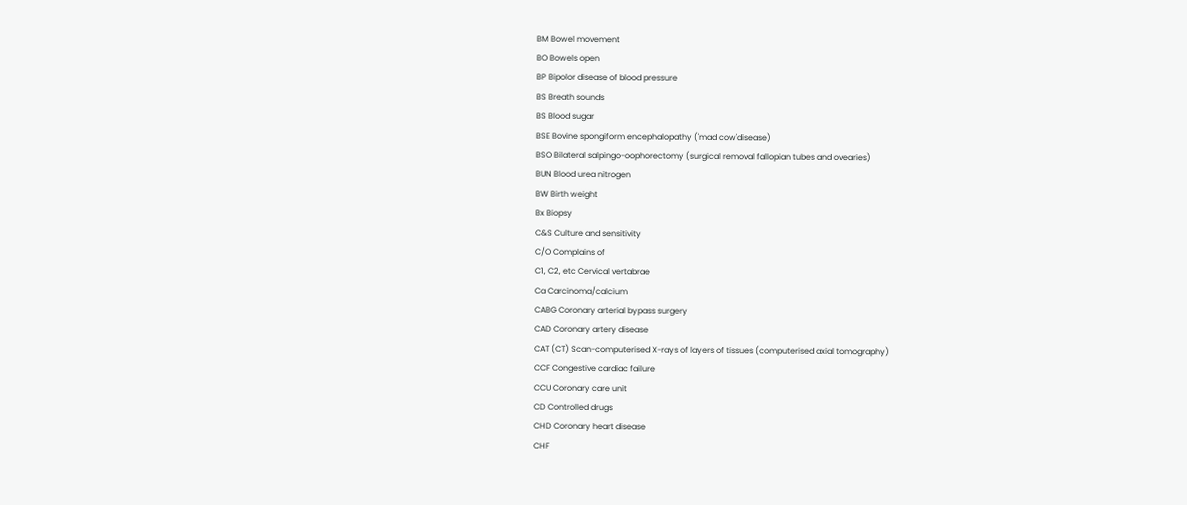BM Bowel movement
BO Bowels open
BP Bipolor disease of blood pressure
BS Breath sounds
BS Blood sugar
BSE Bovine spongiform encephalopathy ('mad cow'disease)
BSO Bilateral salpingo-oophorectomy (surgical removal fallopian tubes and ovearies)
BUN Blood urea nitrogen
BW Birth weight
Bx Biopsy
C&S Culture and sensitivity
C/O Complains of
C1, C2, etc Cervical vertabrae
Ca Carcinoma/calcium
CABG Coronary arterial bypass surgery
CAD Coronary artery disease
CAT (CT) Scan-computerised X-rays of layers of tissues (computerised axial tomography)
CCF Congestive cardiac failure
CCU Coronary care unit
CD Controlled drugs
CHD Coronary heart disease
CHF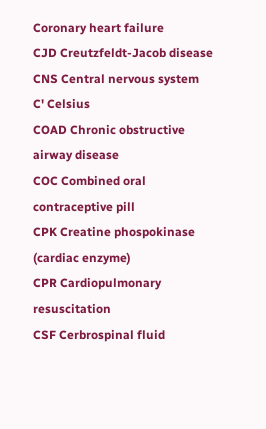Coronary heart failure
CJD Creutzfeldt-Jacob disease
CNS Central nervous system
C' Celsius
COAD Chronic obstructive airway disease
COC Combined oral contraceptive pill
CPK Creatine phospokinase (cardiac enzyme)
CPR Cardiopulmonary resuscitation
CSF Cerbrospinal fluid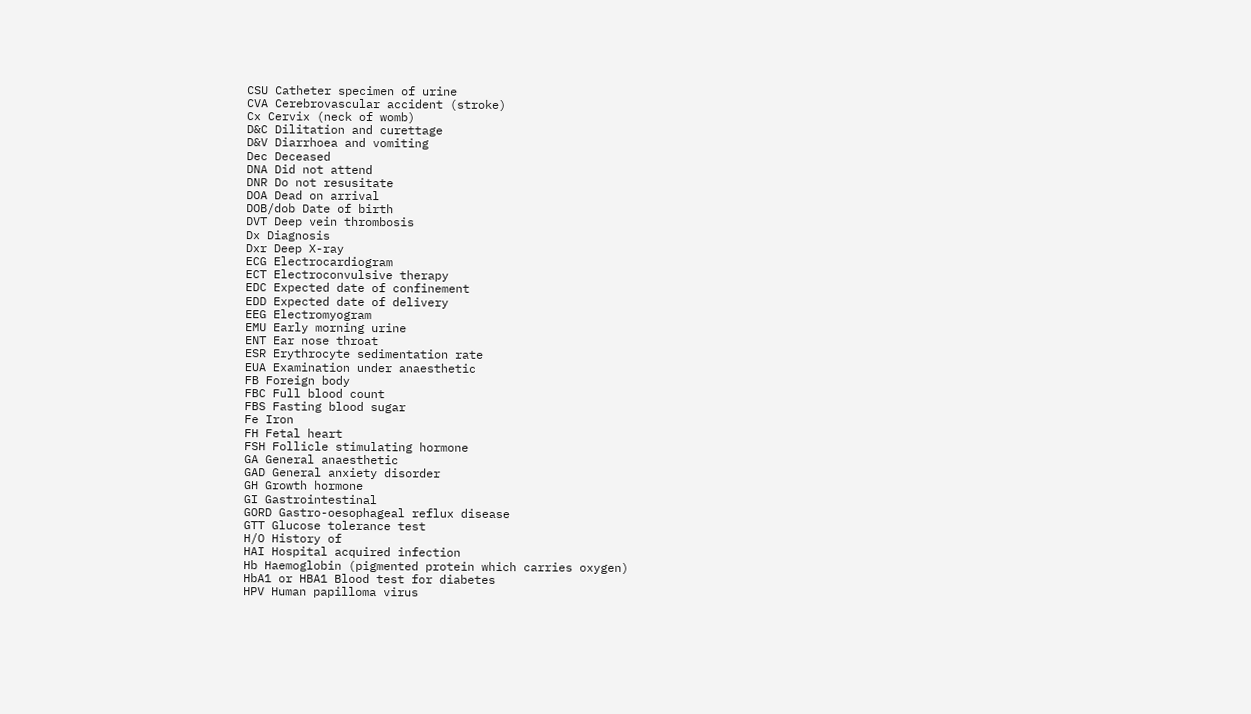CSU Catheter specimen of urine
CVA Cerebrovascular accident (stroke)
Cx Cervix (neck of womb)
D&C Dilitation and curettage
D&V Diarrhoea and vomiting
Dec Deceased
DNA Did not attend
DNR Do not resusitate
DOA Dead on arrival
DOB/dob Date of birth
DVT Deep vein thrombosis
Dx Diagnosis
Dxr Deep X-ray
ECG Electrocardiogram
ECT Electroconvulsive therapy
EDC Expected date of confinement
EDD Expected date of delivery
EEG Electromyogram
EMU Early morning urine
ENT Ear nose throat
ESR Erythrocyte sedimentation rate
EUA Examination under anaesthetic
FB Foreign body
FBC Full blood count
FBS Fasting blood sugar
Fe Iron
FH Fetal heart
FSH Follicle stimulating hormone
GA General anaesthetic
GAD General anxiety disorder
GH Growth hormone
GI Gastrointestinal
GORD Gastro-oesophageal reflux disease
GTT Glucose tolerance test
H/O History of
HAI Hospital acquired infection
Hb Haemoglobin (pigmented protein which carries oxygen)
HbA1 or HBA1 Blood test for diabetes
HPV Human papilloma virus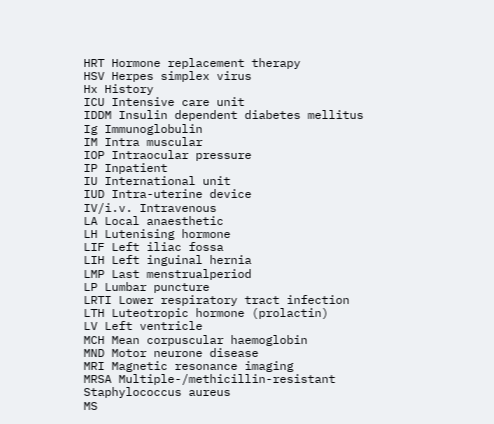HRT Hormone replacement therapy
HSV Herpes simplex virus
Hx History
ICU Intensive care unit
IDDM Insulin dependent diabetes mellitus
Ig Immunoglobulin
IM Intra muscular
IOP Intraocular pressure
IP Inpatient
IU International unit
IUD Intra-uterine device
IV/i.v. Intravenous
LA Local anaesthetic
LH Lutenising hormone
LIF Left iliac fossa
LIH Left inguinal hernia
LMP Last menstrualperiod
LP Lumbar puncture
LRTI Lower respiratory tract infection
LTH Luteotropic hormone (prolactin)
LV Left ventricle
MCH Mean corpuscular haemoglobin
MND Motor neurone disease
MRI Magnetic resonance imaging
MRSA Multiple-/methicillin-resistant Staphylococcus aureus
MS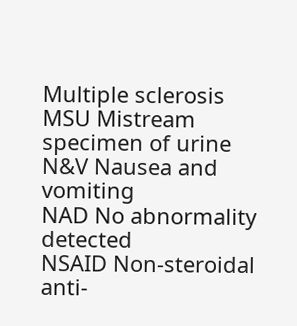Multiple sclerosis
MSU Mistream specimen of urine
N&V Nausea and vomiting
NAD No abnormality detected
NSAID Non-steroidal anti-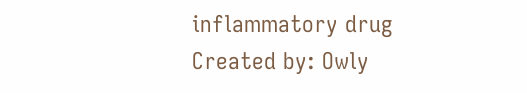inflammatory drug
Created by: Owly